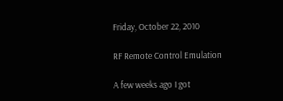Friday, October 22, 2010

RF Remote Control Emulation

A few weeks ago I got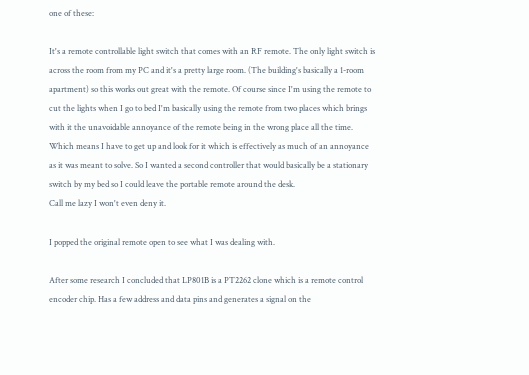one of these:

It's a remote controllable light switch that comes with an RF remote. The only light switch is across the room from my PC and it's a pretty large room. (The building's basically a 1-room apartment) so this works out great with the remote. Of course since I'm using the remote to cut the lights when I go to bed I'm basically using the remote from two places which brings with it the unavoidable annoyance of the remote being in the wrong place all the time. Which means I have to get up and look for it which is effectively as much of an annoyance as it was meant to solve. So I wanted a second controller that would basically be a stationary switch by my bed so I could leave the portable remote around the desk.
Call me lazy I won't even deny it.

I popped the original remote open to see what I was dealing with.

After some research I concluded that LP801B is a PT2262 clone which is a remote control encoder chip. Has a few address and data pins and generates a signal on the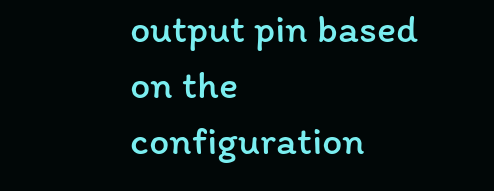output pin based on the configuration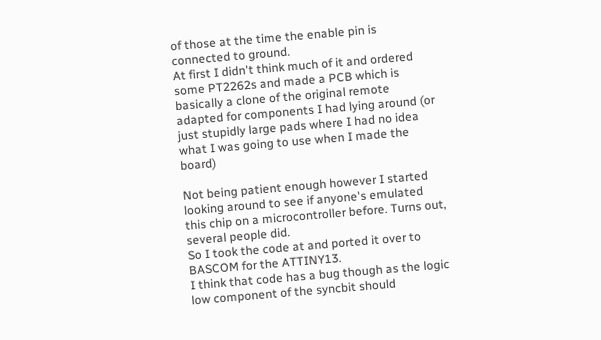of those at the time the enable pin is connected to ground.
At first I didn't think much of it and ordered some PT2262s and made a PCB which is basically a clone of the original remote adapted for components I had lying around (or just stupidly large pads where I had no idea what I was going to use when I made the board)

Not being patient enough however I started looking around to see if anyone's emulated this chip on a microcontroller before. Turns out, several people did.
So I took the code at and ported it over to BASCOM for the ATTINY13.
I think that code has a bug though as the logic low component of the syncbit should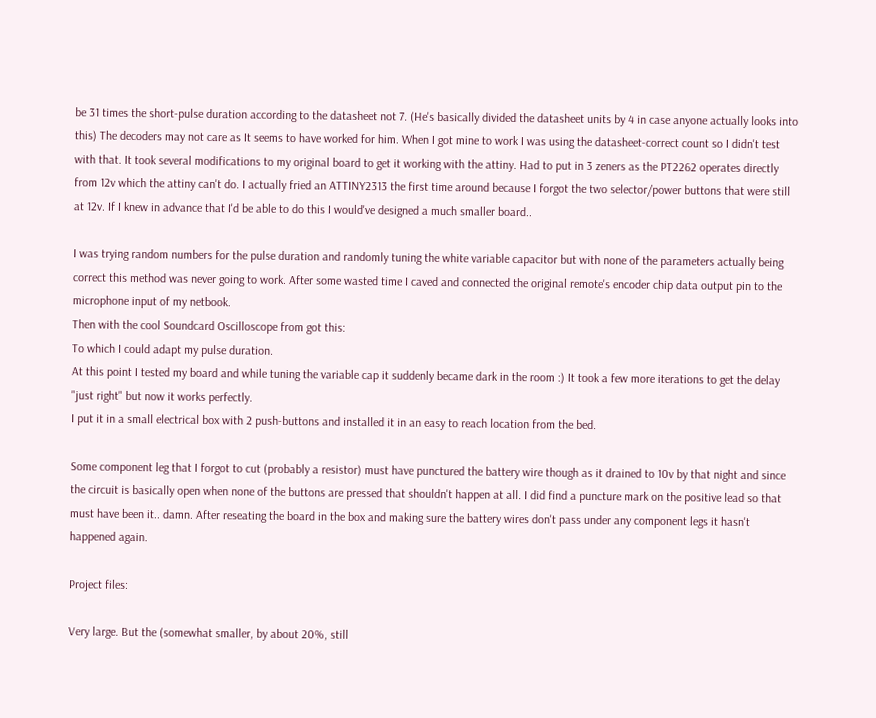be 31 times the short-pulse duration according to the datasheet not 7. (He's basically divided the datasheet units by 4 in case anyone actually looks into this) The decoders may not care as It seems to have worked for him. When I got mine to work I was using the datasheet-correct count so I didn't test with that. It took several modifications to my original board to get it working with the attiny. Had to put in 3 zeners as the PT2262 operates directly from 12v which the attiny can't do. I actually fried an ATTINY2313 the first time around because I forgot the two selector/power buttons that were still at 12v. If I knew in advance that I'd be able to do this I would've designed a much smaller board..

I was trying random numbers for the pulse duration and randomly tuning the white variable capacitor but with none of the parameters actually being correct this method was never going to work. After some wasted time I caved and connected the original remote's encoder chip data output pin to the microphone input of my netbook.
Then with the cool Soundcard Oscilloscope from got this:
To which I could adapt my pulse duration.
At this point I tested my board and while tuning the variable cap it suddenly became dark in the room :) It took a few more iterations to get the delay "just right" but now it works perfectly.
I put it in a small electrical box with 2 push-buttons and installed it in an easy to reach location from the bed.

Some component leg that I forgot to cut (probably a resistor) must have punctured the battery wire though as it drained to 10v by that night and since the circuit is basically open when none of the buttons are pressed that shouldn't happen at all. I did find a puncture mark on the positive lead so that must have been it.. damn. After reseating the board in the box and making sure the battery wires don't pass under any component legs it hasn't happened again.

Project files:

Very large. But the (somewhat smaller, by about 20%, still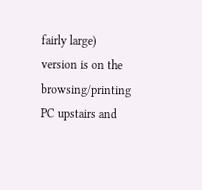fairly large) version is on the browsing/printing PC upstairs and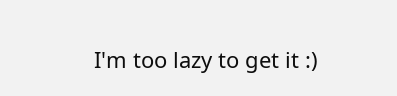I'm too lazy to get it :)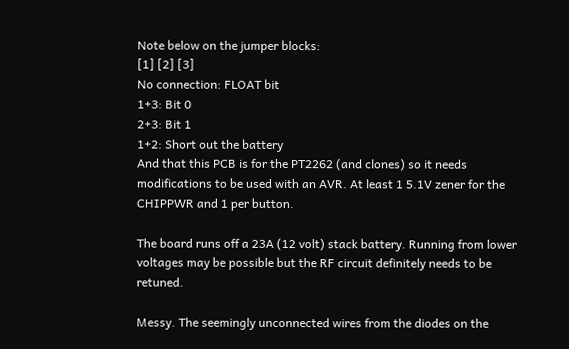Note below on the jumper blocks:
[1] [2] [3]
No connection: FLOAT bit
1+3: Bit 0
2+3: Bit 1
1+2: Short out the battery
And that this PCB is for the PT2262 (and clones) so it needs modifications to be used with an AVR. At least 1 5.1V zener for the CHIPPWR and 1 per button.

The board runs off a 23A (12 volt) stack battery. Running from lower voltages may be possible but the RF circuit definitely needs to be retuned.

Messy. The seemingly unconnected wires from the diodes on the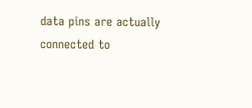data pins are actually connected to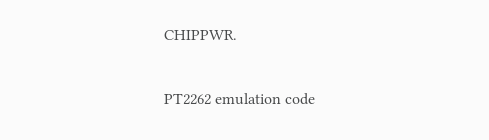CHIPPWR.

PT2262 emulation code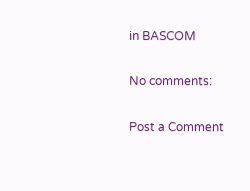in BASCOM

No comments:

Post a Comment